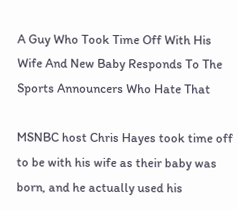A Guy Who Took Time Off With His Wife And New Baby Responds To The Sports Announcers Who Hate That

MSNBC host Chris Hayes took time off to be with his wife as their baby was born, and he actually used his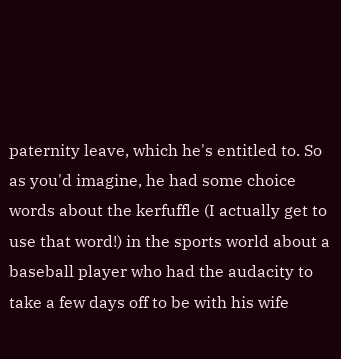paternity leave, which he's entitled to. So as you'd imagine, he had some choice words about the kerfuffle (I actually get to use that word!) in the sports world about a baseball player who had the audacity to take a few days off to be with his wife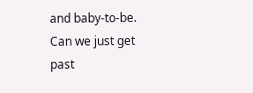and baby-to-be. Can we just get past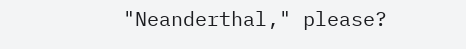"Neanderthal," please?